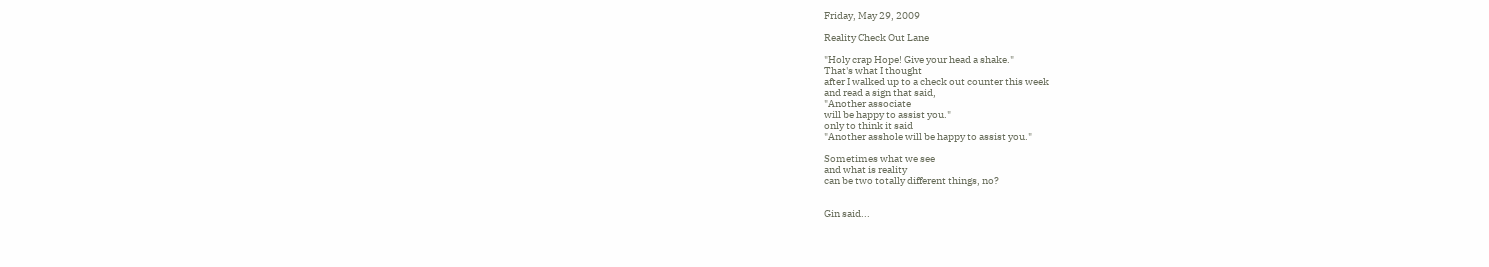Friday, May 29, 2009

Reality Check Out Lane

"Holy crap Hope! Give your head a shake."
That's what I thought
after I walked up to a check out counter this week
and read a sign that said,
"Another associate
will be happy to assist you."
only to think it said
"Another asshole will be happy to assist you."

Sometimes what we see
and what is reality
can be two totally different things, no?


Gin said...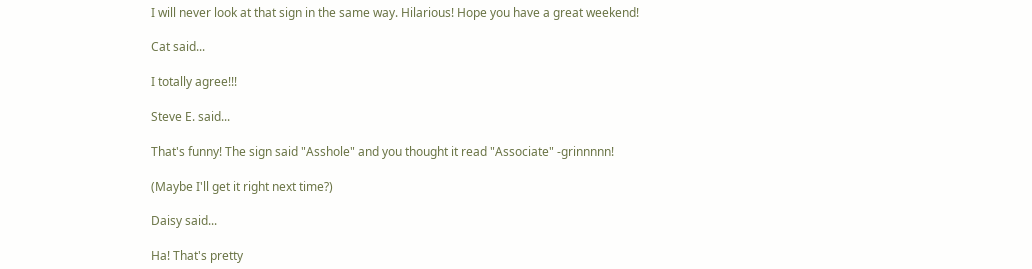I will never look at that sign in the same way. Hilarious! Hope you have a great weekend!

Cat said...

I totally agree!!!

Steve E. said...

That's funny! The sign said "Asshole" and you thought it read "Associate" -grinnnnn!

(Maybe I'll get it right next time?)

Daisy said...

Ha! That's pretty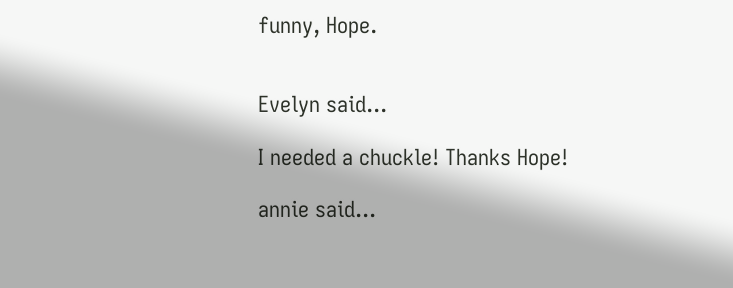funny, Hope.


Evelyn said...

I needed a chuckle! Thanks Hope!

annie said...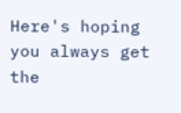Here's hoping you always get the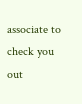associate to check you out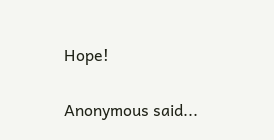Hope!

Anonymous said...